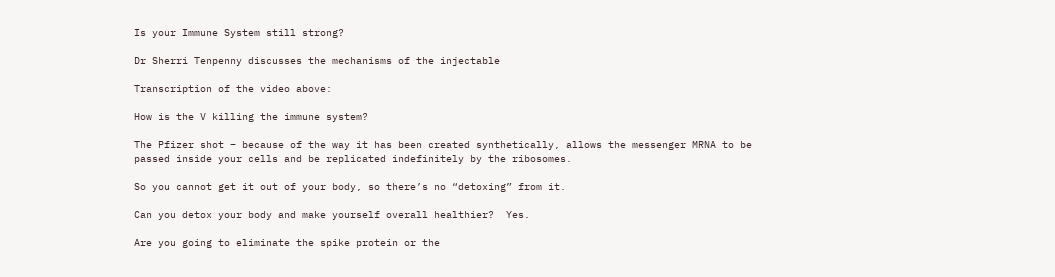Is your Immune System still strong?

Dr Sherri Tenpenny discusses the mechanisms of the injectable

Transcription of the video above:

How is the V killing the immune system?

The Pfizer shot – because of the way it has been created synthetically, allows the messenger MRNA to be passed inside your cells and be replicated indefinitely by the ribosomes.

So you cannot get it out of your body, so there’s no “detoxing” from it.

Can you detox your body and make yourself overall healthier?  Yes.

Are you going to eliminate the spike protein or the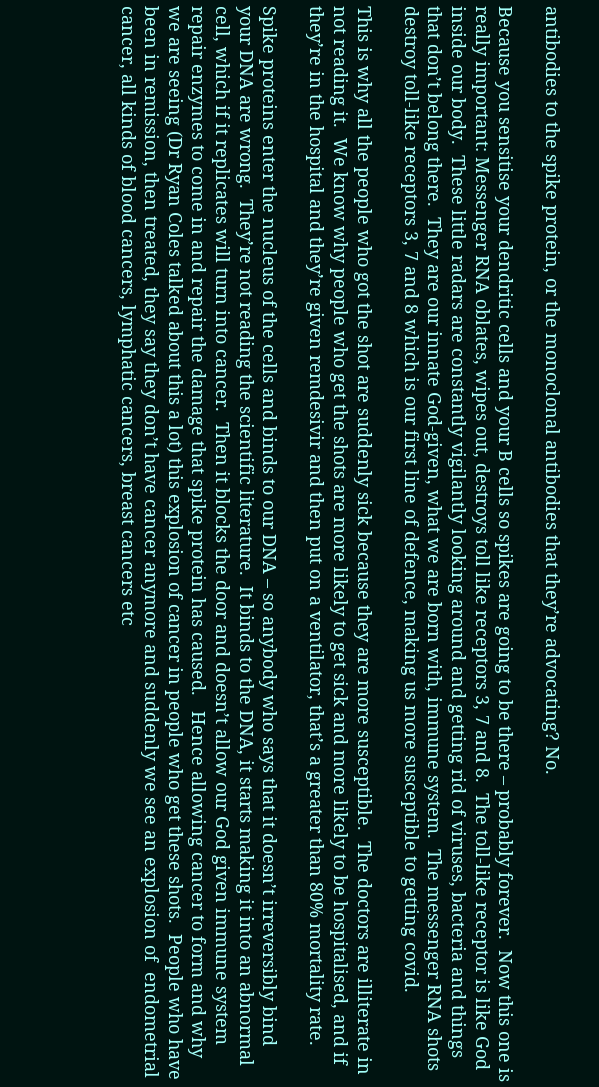antibodies to the spike protein, or the monoclonal antibodies that they’re advocating? No.

Because you sensitise your dendritic cells and your B cells so spikes are going to be there – probably forever.  Now this one is really important: Messenger RNA oblates, wipes out, destroys toll like receptors 3, 7 and 8.  The toll-like receptor is like God inside our body.  These little radars are constantly vigilantly looking around and getting rid of viruses, bacteria and things that don’t belong there.  They are our innate God-given, what we are born with, immune system.  The messenger RNA shots destroy toll-like receptors 3, 7 and 8 which is our first line of defence, making us more susceptible to getting covid.

This is why all the people who got the shot are suddenly sick because they are more susceptible.  The doctors are illiterate in not reading it.  We know why people who get the shots are more likely to get sick and more likely to be hospitalised, and if they’re in the hospital and they’re given remdesivir and then put on a ventilator, that’s a greater than 80% mortality rate.

Spike proteins enter the nucleus of the cells and binds to our DNA – so anybody who says that it doesn’t irreversibly bind your DNA are wrong.  They’re not reading the scientific literature.  It binds to the DNA, it starts making it into an abnormal cell, which if it replicates will turn into cancer.  Then it blocks the door and doesn’t allow our God given immune system repair enzymes to come in and repair the damage that spike protein has caused.   Hence allowing cancer to form and why we are seeing (Dr Ryan Coles talked about this a lot) this explosion of cancer in people who get these shots.  People who have been in remission, then treated, they say they don’t have cancer anymore and suddenly we see an explosion of  endometrial cancer, all kinds of blood cancers, lymphatic cancers, breast cancers etc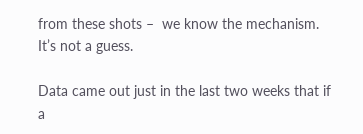from these shots –  we know the mechanism.  It’s not a guess.

Data came out just in the last two weeks that if a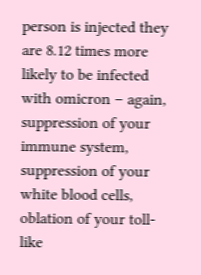person is injected they are 8.12 times more likely to be infected with omicron – again, suppression of your immune system, suppression of your white blood cells, oblation of your toll-like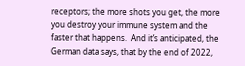receptors; the more shots you get, the more you destroy your immune system and the faster that happens.  And it’s anticipated, the German data says, that by the end of 2022,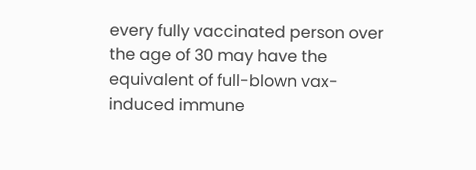every fully vaccinated person over the age of 30 may have the equivalent of full-blown vax-induced immune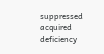suppressed acquired deficiency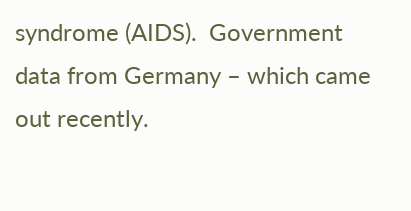syndrome (AIDS).  Government data from Germany – which came out recently.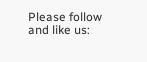Please follow and like us: